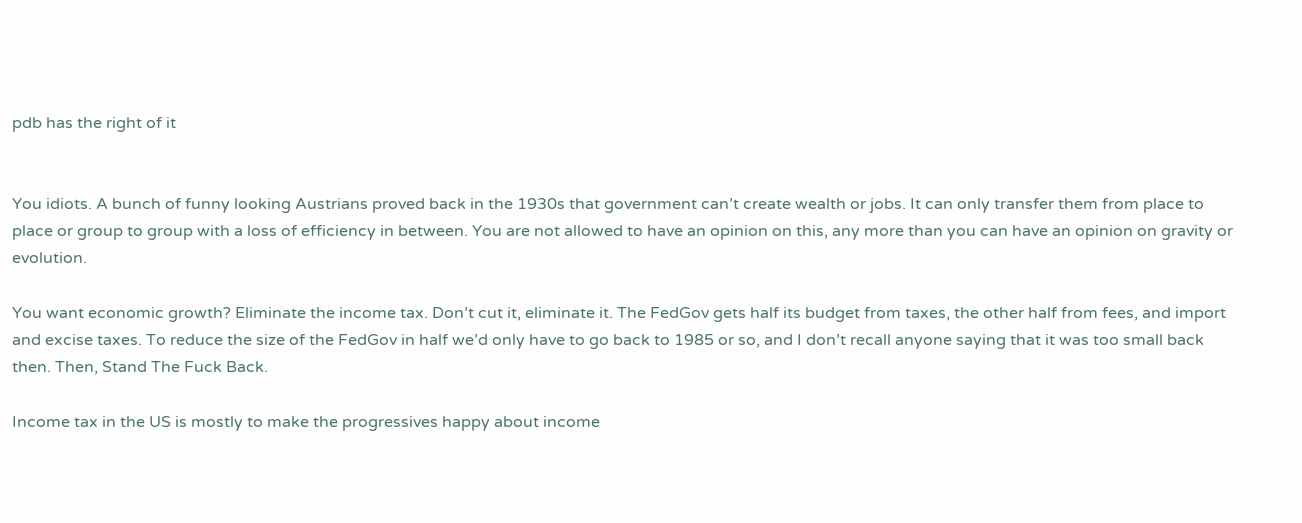pdb has the right of it


You idiots. A bunch of funny looking Austrians proved back in the 1930s that government can’t create wealth or jobs. It can only transfer them from place to place or group to group with a loss of efficiency in between. You are not allowed to have an opinion on this, any more than you can have an opinion on gravity or evolution.

You want economic growth? Eliminate the income tax. Don’t cut it, eliminate it. The FedGov gets half its budget from taxes, the other half from fees, and import and excise taxes. To reduce the size of the FedGov in half we’d only have to go back to 1985 or so, and I don’t recall anyone saying that it was too small back then. Then, Stand The Fuck Back.

Income tax in the US is mostly to make the progressives happy about income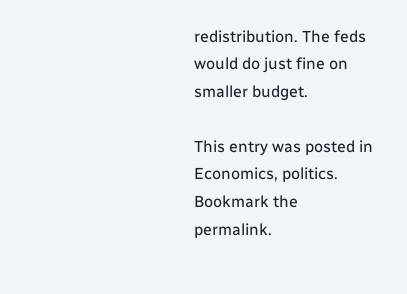redistribution. The feds would do just fine on smaller budget.

This entry was posted in Economics, politics. Bookmark the permalink.